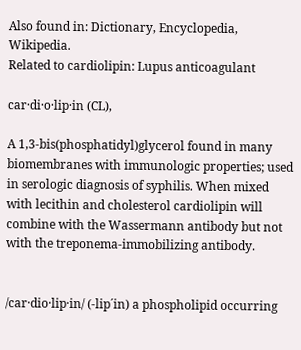Also found in: Dictionary, Encyclopedia, Wikipedia.
Related to cardiolipin: Lupus anticoagulant

car·di·o·lip·in (CL),

A 1,3-bis(phosphatidyl)glycerol found in many biomembranes with immunologic properties; used in serologic diagnosis of syphilis. When mixed with lecithin and cholesterol cardiolipin will combine with the Wassermann antibody but not with the treponema-immobilizing antibody.


/car·dio·lip·in/ (-lip´in) a phospholipid occurring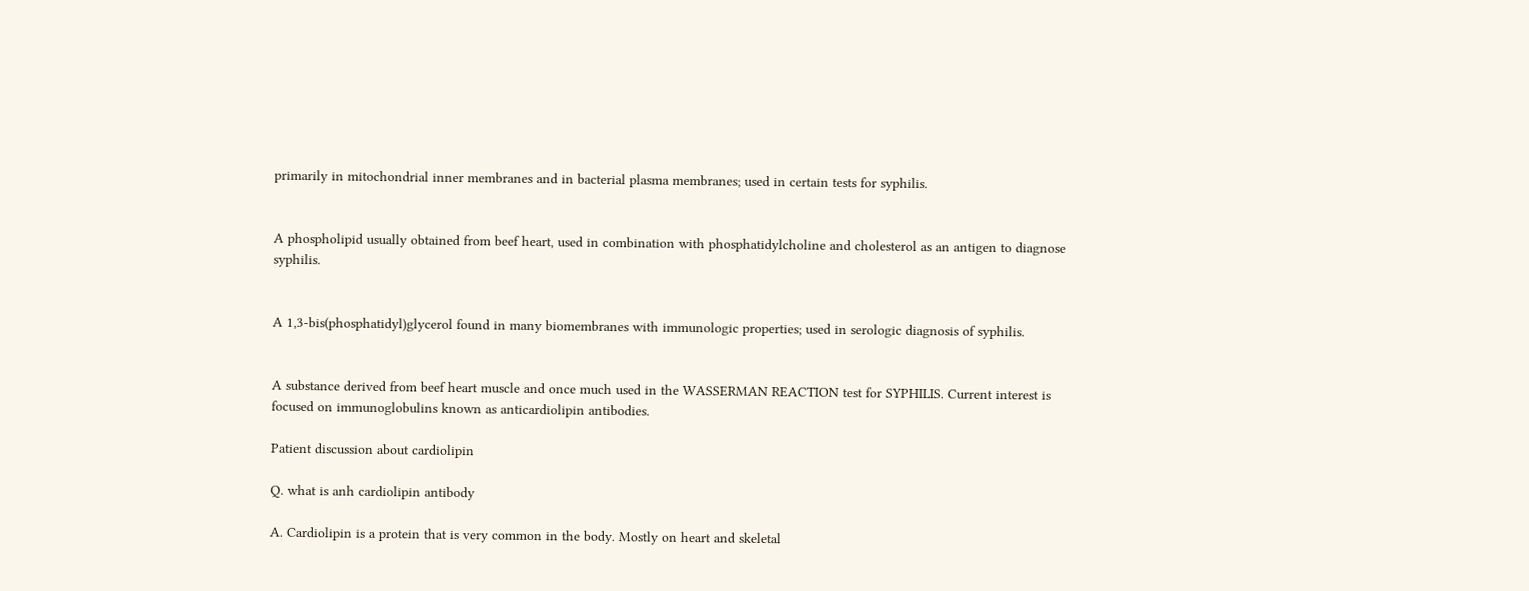primarily in mitochondrial inner membranes and in bacterial plasma membranes; used in certain tests for syphilis.


A phospholipid usually obtained from beef heart, used in combination with phosphatidylcholine and cholesterol as an antigen to diagnose syphilis.


A 1,3-bis(phosphatidyl)glycerol found in many biomembranes with immunologic properties; used in serologic diagnosis of syphilis.


A substance derived from beef heart muscle and once much used in the WASSERMAN REACTION test for SYPHILIS. Current interest is focused on immunoglobulins known as anticardiolipin antibodies.

Patient discussion about cardiolipin

Q. what is anh cardiolipin antibody

A. Cardiolipin is a protein that is very common in the body. Mostly on heart and skeletal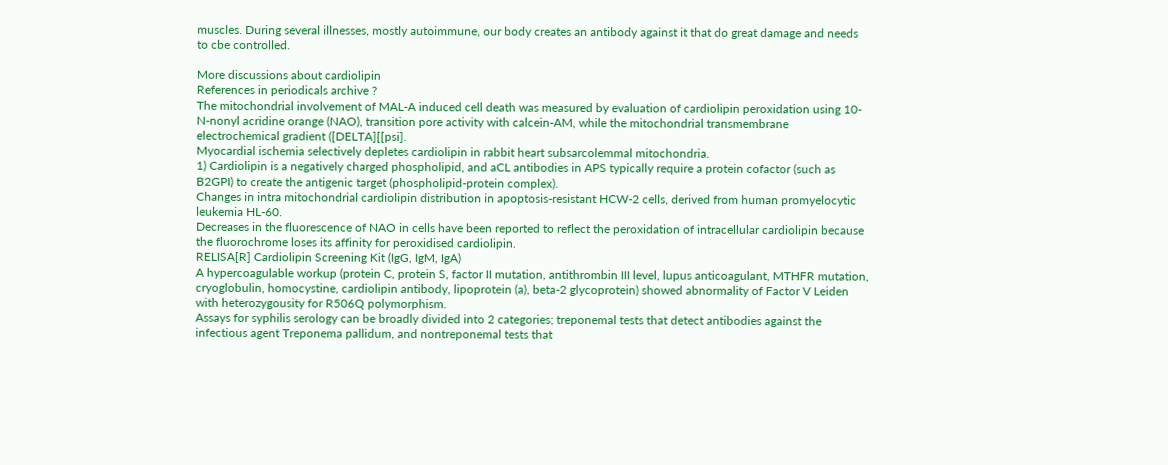muscles. During several illnesses, mostly autoimmune, our body creates an antibody against it that do great damage and needs to cbe controlled.

More discussions about cardiolipin
References in periodicals archive ?
The mitochondrial involvement of MAL-A induced cell death was measured by evaluation of cardiolipin peroxidation using 10-N-nonyl acridine orange (NAO), transition pore activity with calcein-AM, while the mitochondrial transmembrane electrochemical gradient ([DELTA][[psi].
Myocardial ischemia selectively depletes cardiolipin in rabbit heart subsarcolemmal mitochondria.
1) Cardiolipin is a negatively charged phospholipid, and aCL antibodies in APS typically require a protein cofactor (such as B2GPI) to create the antigenic target (phospholipid-protein complex).
Changes in intra mitochondrial cardiolipin distribution in apoptosis-resistant HCW-2 cells, derived from human promyelocytic leukemia HL-60.
Decreases in the fluorescence of NAO in cells have been reported to reflect the peroxidation of intracellular cardiolipin because the fluorochrome loses its affinity for peroxidised cardiolipin.
RELISA[R] Cardiolipin Screening Kit (IgG, IgM, IgA)
A hypercoagulable workup (protein C, protein S, factor II mutation, antithrombin III level, lupus anticoagulant, MTHFR mutation, cryoglobulin, homocystine, cardiolipin antibody, lipoprotein (a), beta-2 glycoprotein) showed abnormality of Factor V Leiden with heterozygousity for R506Q polymorphism.
Assays for syphilis serology can be broadly divided into 2 categories; treponemal tests that detect antibodies against the infectious agent Treponema pallidum, and nontreponemal tests that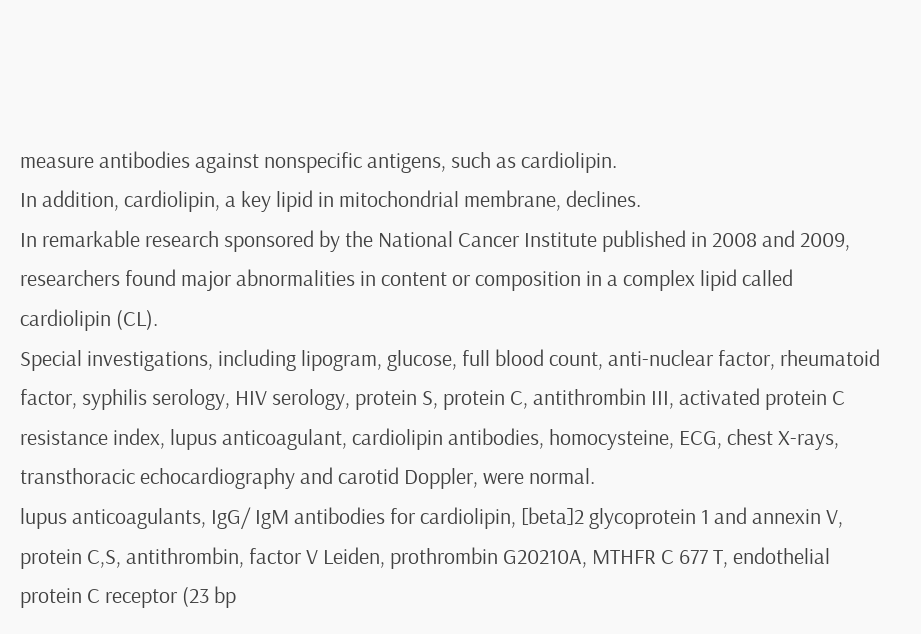measure antibodies against nonspecific antigens, such as cardiolipin.
In addition, cardiolipin, a key lipid in mitochondrial membrane, declines.
In remarkable research sponsored by the National Cancer Institute published in 2008 and 2009, researchers found major abnormalities in content or composition in a complex lipid called cardiolipin (CL).
Special investigations, including lipogram, glucose, full blood count, anti-nuclear factor, rheumatoid factor, syphilis serology, HIV serology, protein S, protein C, antithrombin III, activated protein C resistance index, lupus anticoagulant, cardiolipin antibodies, homocysteine, ECG, chest X-rays, transthoracic echocardiography and carotid Doppler, were normal.
lupus anticoagulants, IgG/ IgM antibodies for cardiolipin, [beta]2 glycoprotein 1 and annexin V, protein C,S, antithrombin, factor V Leiden, prothrombin G20210A, MTHFR C 677 T, endothelial protein C receptor (23 bp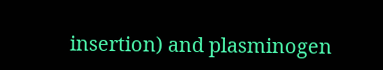insertion) and plasminogen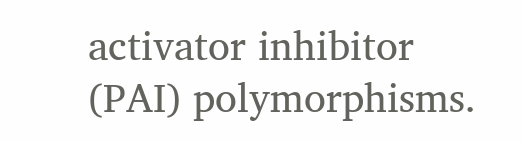activator inhibitor (PAI) polymorphisms.